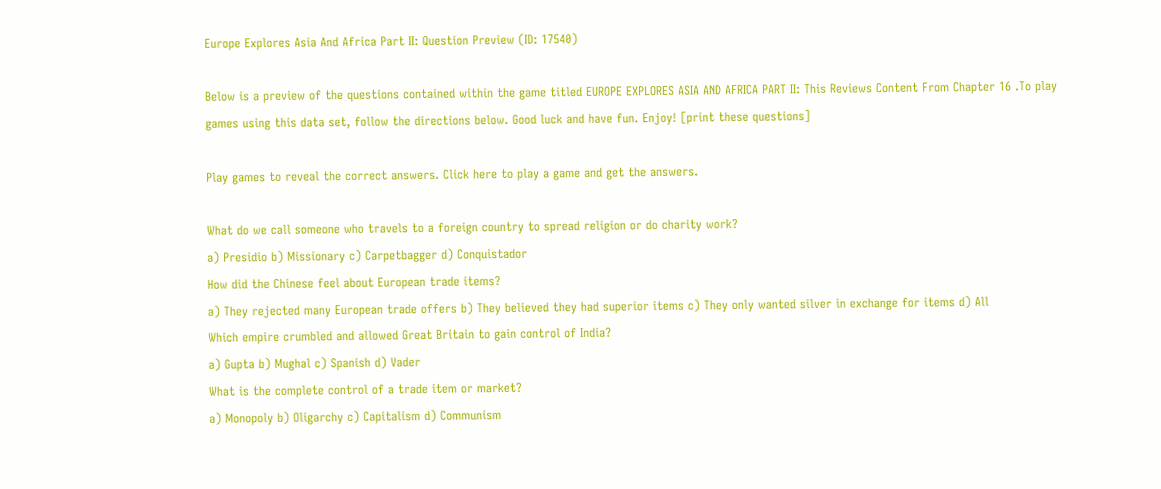Europe Explores Asia And Africa Part II: Question Preview (ID: 17540)

Below is a preview of the questions contained within the game titled EUROPE EXPLORES ASIA AND AFRICA PART II: This Reviews Content From Chapter 16 .To play games using this data set, follow the directions below. Good luck and have fun. Enjoy! [print these questions]

Play games to reveal the correct answers. Click here to play a game and get the answers.

What do we call someone who travels to a foreign country to spread religion or do charity work?
a) Presidio b) Missionary c) Carpetbagger d) Conquistador
How did the Chinese feel about European trade items?
a) They rejected many European trade offers b) They believed they had superior items c) They only wanted silver in exchange for items d) All
Which empire crumbled and allowed Great Britain to gain control of India?
a) Gupta b) Mughal c) Spanish d) Vader
What is the complete control of a trade item or market?
a) Monopoly b) Oligarchy c) Capitalism d) Communism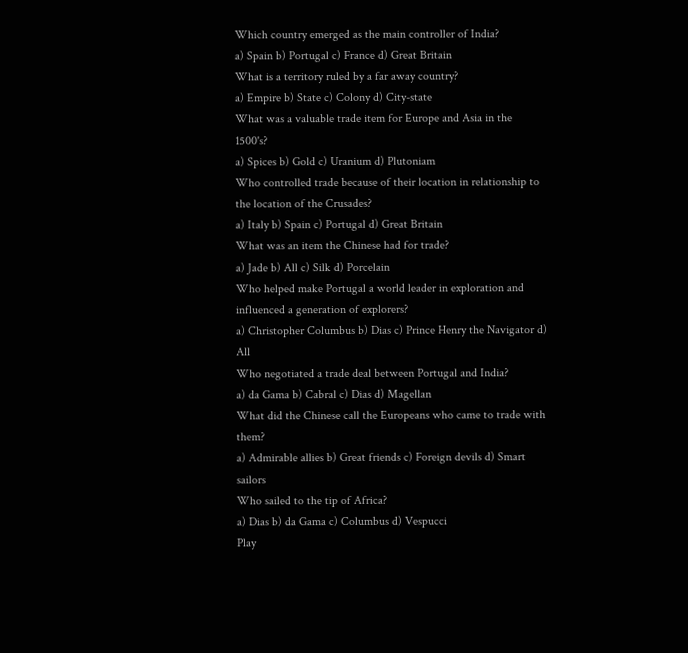Which country emerged as the main controller of India?
a) Spain b) Portugal c) France d) Great Britain
What is a territory ruled by a far away country?
a) Empire b) State c) Colony d) City-state
What was a valuable trade item for Europe and Asia in the 1500's?
a) Spices b) Gold c) Uranium d) Plutoniam
Who controlled trade because of their location in relationship to the location of the Crusades?
a) Italy b) Spain c) Portugal d) Great Britain
What was an item the Chinese had for trade?
a) Jade b) All c) Silk d) Porcelain
Who helped make Portugal a world leader in exploration and influenced a generation of explorers?
a) Christopher Columbus b) Dias c) Prince Henry the Navigator d) All
Who negotiated a trade deal between Portugal and India?
a) da Gama b) Cabral c) Dias d) Magellan
What did the Chinese call the Europeans who came to trade with them?
a) Admirable allies b) Great friends c) Foreign devils d) Smart sailors
Who sailed to the tip of Africa?
a) Dias b) da Gama c) Columbus d) Vespucci
Play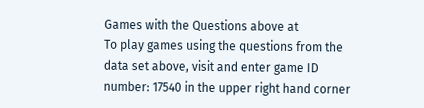Games with the Questions above at
To play games using the questions from the data set above, visit and enter game ID number: 17540 in the upper right hand corner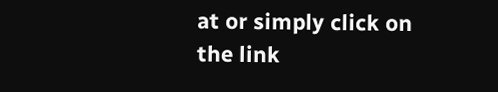at or simply click on the link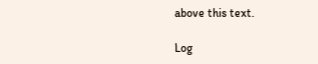above this text.

Log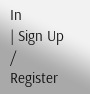In
| Sign Up / Register